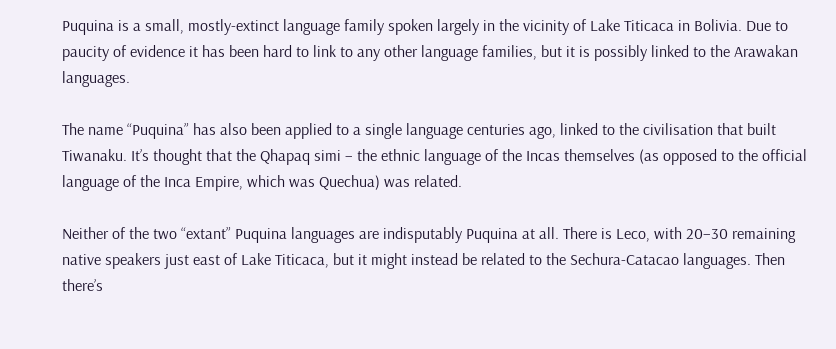Puquina is a small, mostly-extinct language family spoken largely in the vicinity of Lake Titicaca in Bolivia. Due to paucity of evidence it has been hard to link to any other language families, but it is possibly linked to the Arawakan languages.

The name “Puquina” has also been applied to a single language centuries ago, linked to the civilisation that built Tiwanaku. It’s thought that the Qhapaq simi – the ethnic language of the Incas themselves (as opposed to the official language of the Inca Empire, which was Quechua) was related.

Neither of the two “extant” Puquina languages are indisputably Puquina at all. There is Leco, with 20–30 remaining native speakers just east of Lake Titicaca, but it might instead be related to the Sechura-Catacao languages. Then there’s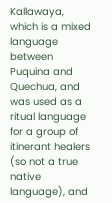Kallawaya, which is a mixed language between Puquina and Quechua, and was used as a ritual language for a group of itinerant healers (so not a true native language), and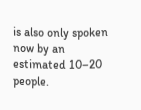is also only spoken now by an estimated 10–20 people.